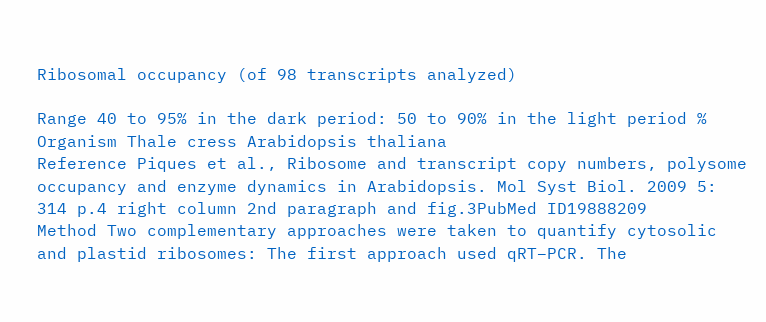Ribosomal occupancy (of 98 transcripts analyzed)

Range 40 to 95% in the dark period: 50 to 90% in the light period %
Organism Thale cress Arabidopsis thaliana
Reference Piques et al., Ribosome and transcript copy numbers, polysome occupancy and enzyme dynamics in Arabidopsis. Mol Syst Biol. 2009 5: 314 p.4 right column 2nd paragraph and fig.3PubMed ID19888209
Method Two complementary approaches were taken to quantify cytosolic and plastid ribosomes: The first approach used qRT–PCR. The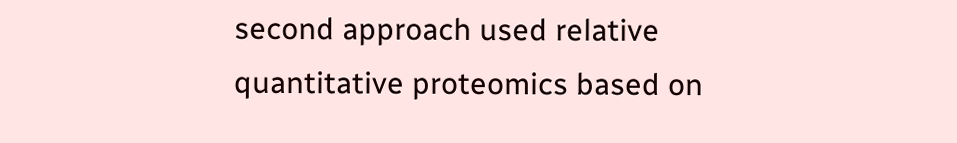second approach used relative quantitative proteomics based on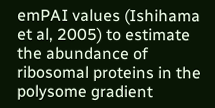emPAI values (Ishihama et al, 2005) to estimate the abundance of ribosomal proteins in the polysome gradient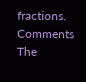fractions.
Comments The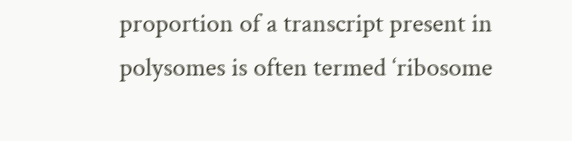proportion of a transcript present in polysomes is often termed ‘ribosome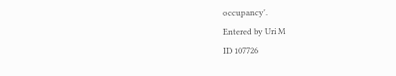occupancy'.
Entered by Uri M
ID 107726